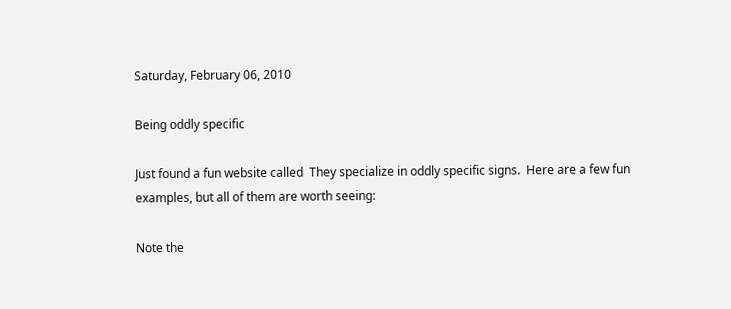Saturday, February 06, 2010

Being oddly specific

Just found a fun website called  They specialize in oddly specific signs.  Here are a few fun examples, but all of them are worth seeing:

Note the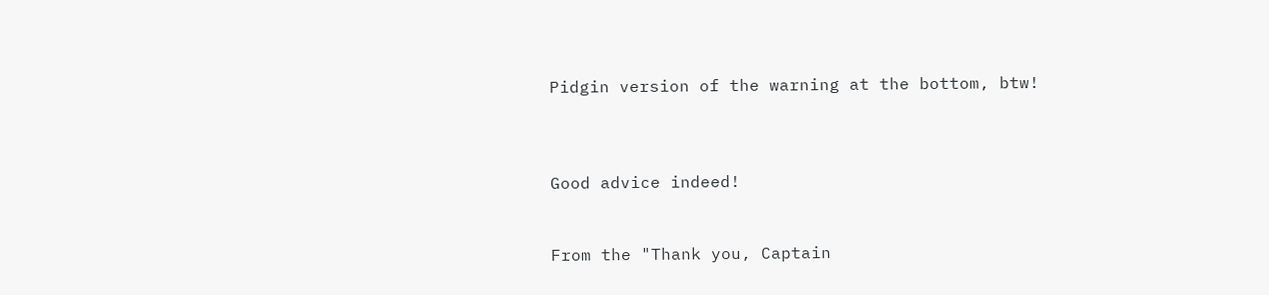Pidgin version of the warning at the bottom, btw!



Good advice indeed!


From the "Thank you, Captain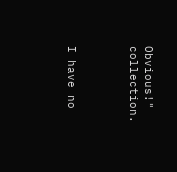Obvious!" collection.



I have no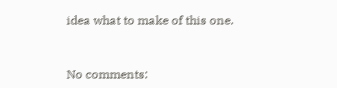idea what to make of this one.


No comments: